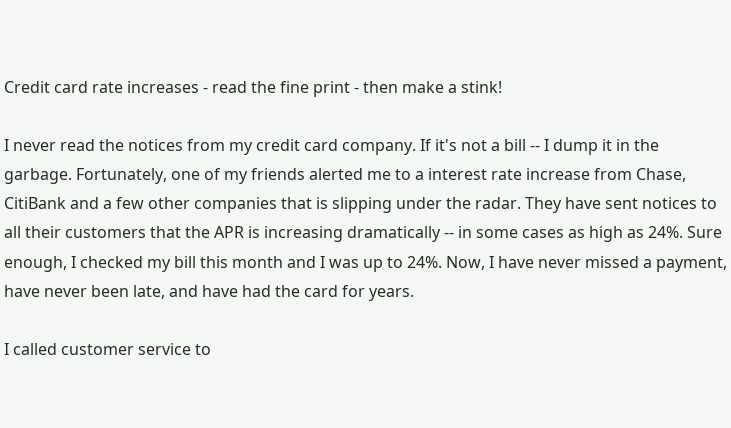Credit card rate increases - read the fine print - then make a stink!

I never read the notices from my credit card company. If it's not a bill -- I dump it in the garbage. Fortunately, one of my friends alerted me to a interest rate increase from Chase, CitiBank and a few other companies that is slipping under the radar. They have sent notices to all their customers that the APR is increasing dramatically -- in some cases as high as 24%. Sure enough, I checked my bill this month and I was up to 24%. Now, I have never missed a payment, have never been late, and have had the card for years.

I called customer service to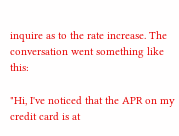inquire as to the rate increase. The conversation went something like this:

"Hi, I've noticed that the APR on my credit card is at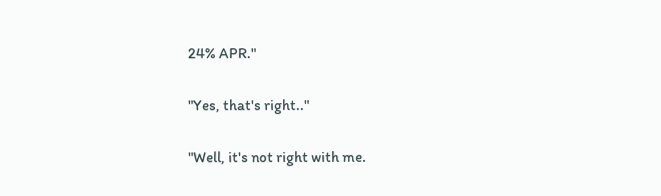24% APR."

"Yes, that's right.."

"Well, it's not right with me.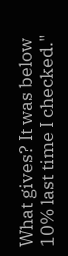What gives? It was below 10% last time I checked."